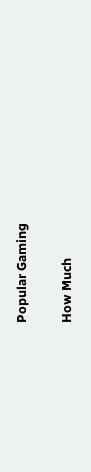Popular Gaming

How Much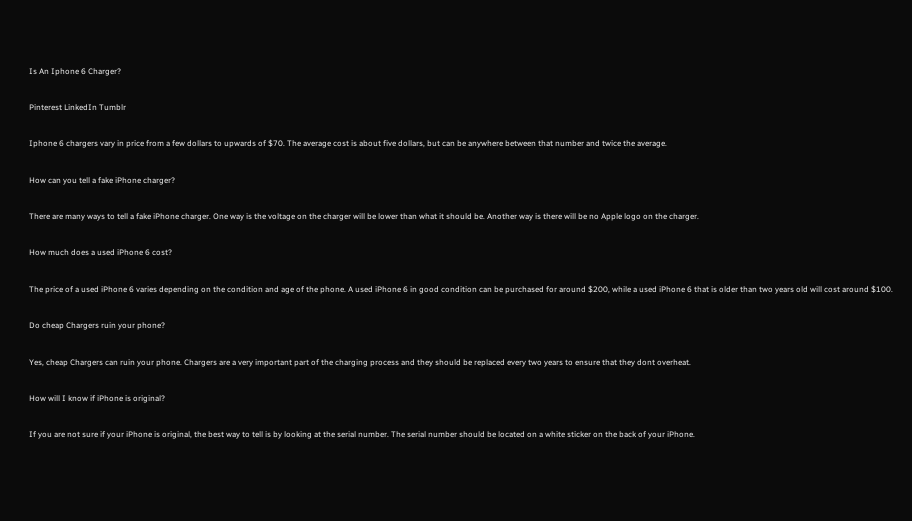Is An Iphone 6 Charger?

Pinterest LinkedIn Tumblr

Iphone 6 chargers vary in price from a few dollars to upwards of $70. The average cost is about five dollars, but can be anywhere between that number and twice the average.

How can you tell a fake iPhone charger?

There are many ways to tell a fake iPhone charger. One way is the voltage on the charger will be lower than what it should be. Another way is there will be no Apple logo on the charger.

How much does a used iPhone 6 cost?

The price of a used iPhone 6 varies depending on the condition and age of the phone. A used iPhone 6 in good condition can be purchased for around $200, while a used iPhone 6 that is older than two years old will cost around $100.

Do cheap Chargers ruin your phone?

Yes, cheap Chargers can ruin your phone. Chargers are a very important part of the charging process and they should be replaced every two years to ensure that they dont overheat.

How will I know if iPhone is original?

If you are not sure if your iPhone is original, the best way to tell is by looking at the serial number. The serial number should be located on a white sticker on the back of your iPhone.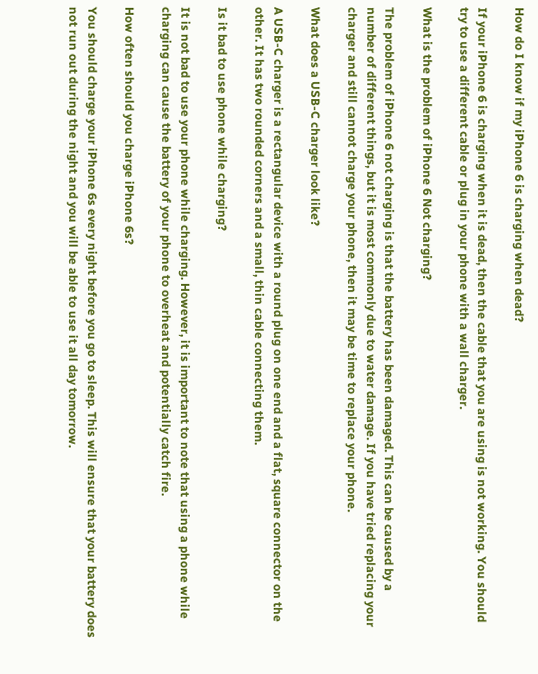How do I know if my iPhone 6 is charging when dead?

If your iPhone 6 is charging when it is dead, then the cable that you are using is not working. You should try to use a different cable or plug in your phone with a wall charger.

What is the problem of iPhone 6 Not charging?

The problem of iPhone 6 not charging is that the battery has been damaged. This can be caused by a number of different things, but it is most commonly due to water damage. If you have tried replacing your charger and still cannot charge your phone, then it may be time to replace your phone.

What does a USB-C charger look like?

A USB-C charger is a rectangular device with a round plug on one end and a flat, square connector on the other. It has two rounded corners and a small, thin cable connecting them.

Is it bad to use phone while charging?

It is not bad to use your phone while charging. However, it is important to note that using a phone while charging can cause the battery of your phone to overheat and potentially catch fire.

How often should you charge iPhone 6s?

You should charge your iPhone 6s every night before you go to sleep. This will ensure that your battery does not run out during the night and you will be able to use it all day tomorrow.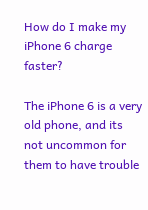How do I make my iPhone 6 charge faster?

The iPhone 6 is a very old phone, and its not uncommon for them to have trouble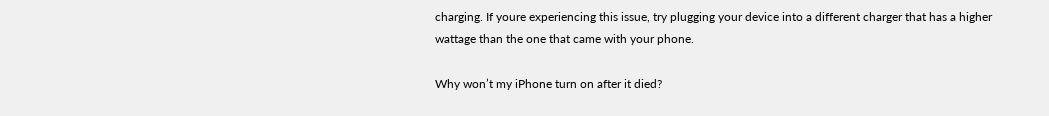charging. If youre experiencing this issue, try plugging your device into a different charger that has a higher wattage than the one that came with your phone.

Why won’t my iPhone turn on after it died?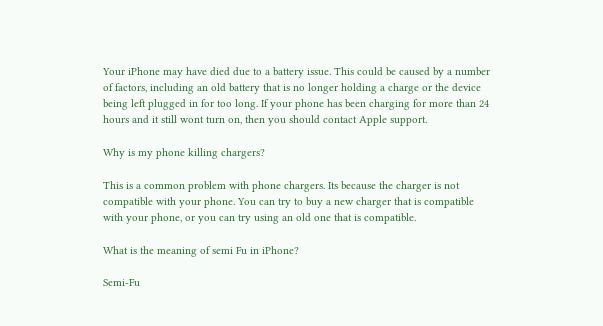Your iPhone may have died due to a battery issue. This could be caused by a number of factors, including an old battery that is no longer holding a charge or the device being left plugged in for too long. If your phone has been charging for more than 24 hours and it still wont turn on, then you should contact Apple support.

Why is my phone killing chargers?

This is a common problem with phone chargers. Its because the charger is not compatible with your phone. You can try to buy a new charger that is compatible with your phone, or you can try using an old one that is compatible.

What is the meaning of semi Fu in iPhone?

Semi-Fu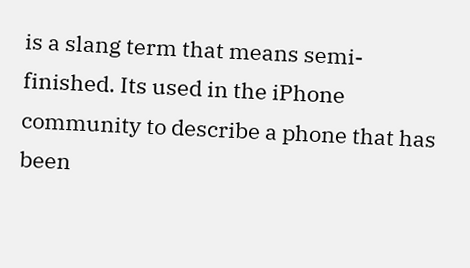is a slang term that means semi-finished. Its used in the iPhone community to describe a phone that has been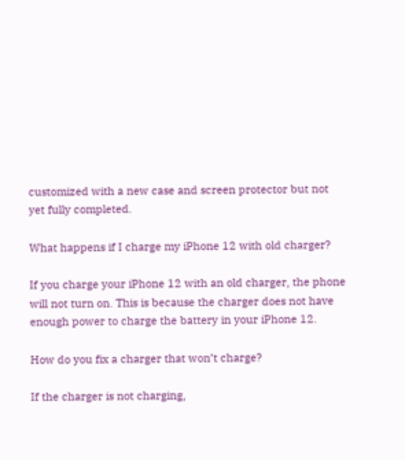customized with a new case and screen protector but not yet fully completed.

What happens if I charge my iPhone 12 with old charger?

If you charge your iPhone 12 with an old charger, the phone will not turn on. This is because the charger does not have enough power to charge the battery in your iPhone 12.

How do you fix a charger that won’t charge?

If the charger is not charging,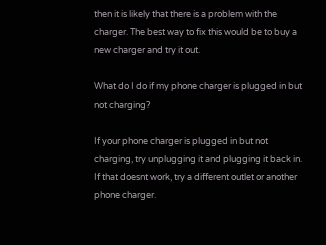then it is likely that there is a problem with the charger. The best way to fix this would be to buy a new charger and try it out.

What do I do if my phone charger is plugged in but not charging?

If your phone charger is plugged in but not charging, try unplugging it and plugging it back in. If that doesnt work, try a different outlet or another phone charger.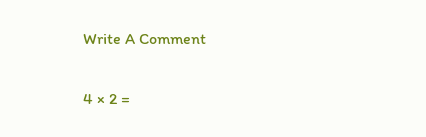Write A Comment

4 × 2 =